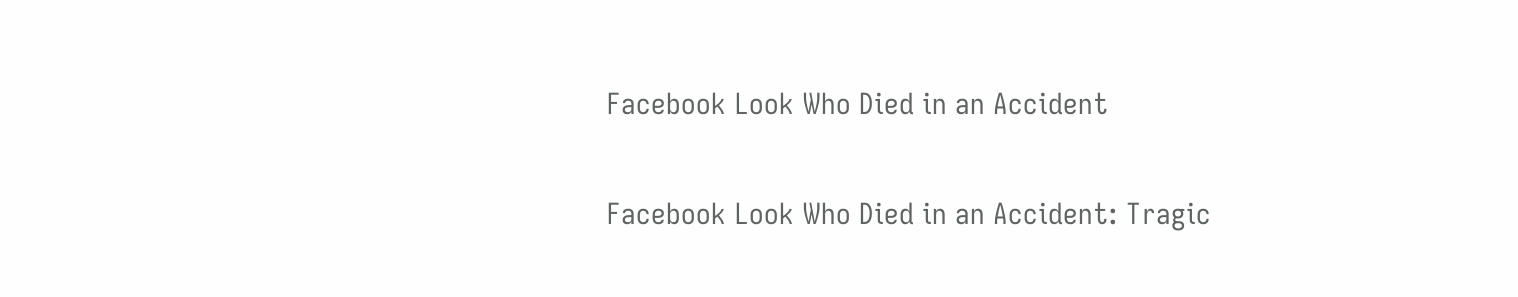Facebook Look Who Died in an Accident

Facebook Look Who Died in an Accident: Tragic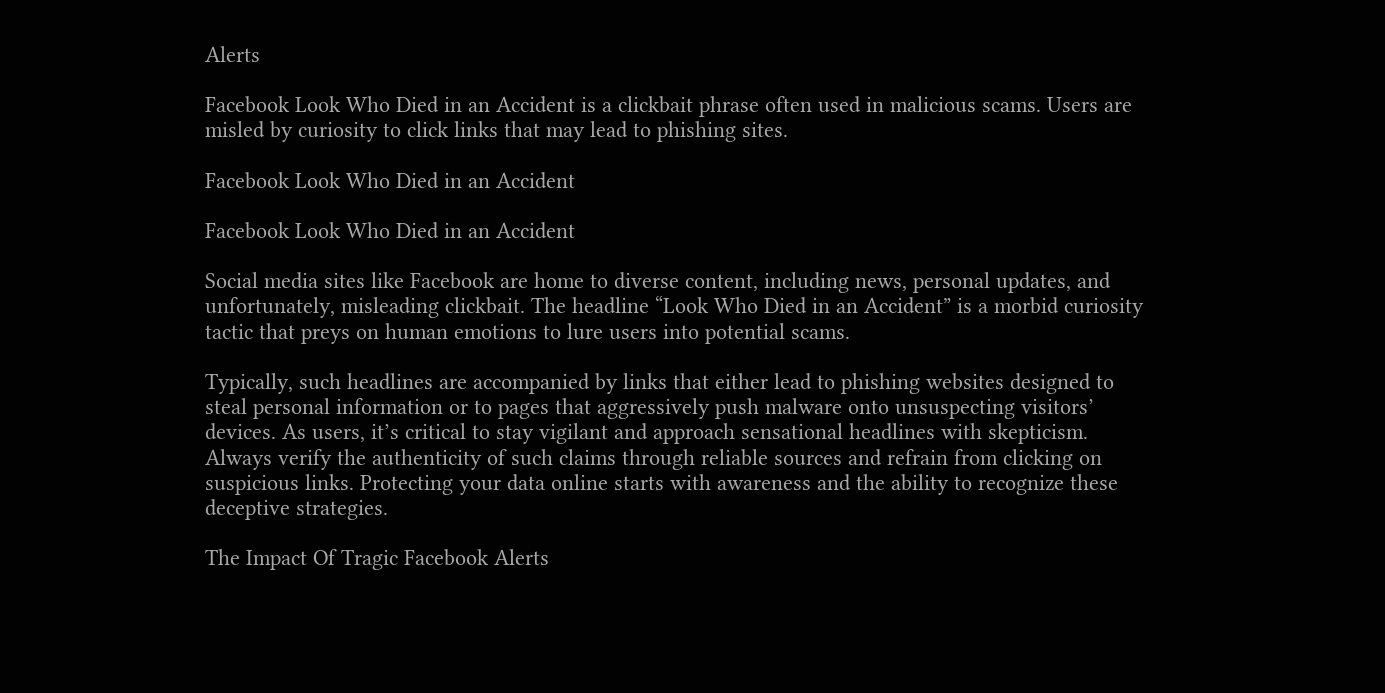Alerts

Facebook Look Who Died in an Accident is a clickbait phrase often used in malicious scams. Users are misled by curiosity to click links that may lead to phishing sites.

Facebook Look Who Died in an Accident

Facebook Look Who Died in an Accident

Social media sites like Facebook are home to diverse content, including news, personal updates, and unfortunately, misleading clickbait. The headline “Look Who Died in an Accident” is a morbid curiosity tactic that preys on human emotions to lure users into potential scams.

Typically, such headlines are accompanied by links that either lead to phishing websites designed to steal personal information or to pages that aggressively push malware onto unsuspecting visitors’ devices. As users, it’s critical to stay vigilant and approach sensational headlines with skepticism. Always verify the authenticity of such claims through reliable sources and refrain from clicking on suspicious links. Protecting your data online starts with awareness and the ability to recognize these deceptive strategies.

The Impact Of Tragic Facebook Alerts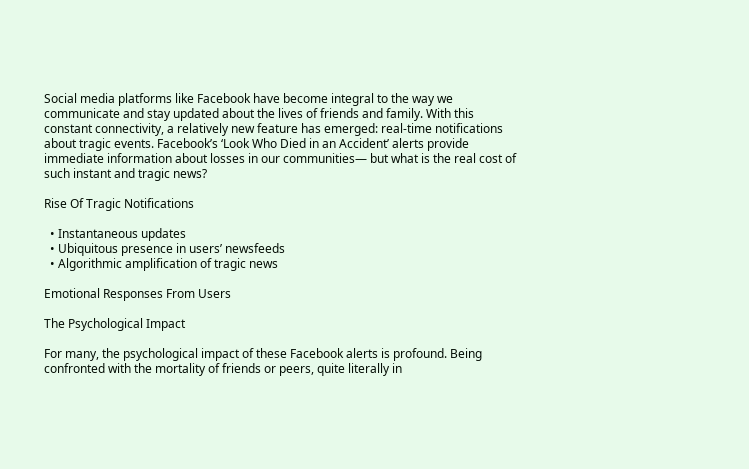Social media platforms like Facebook have become integral to the way we communicate and stay updated about the lives of friends and family. With this constant connectivity, a relatively new feature has emerged: real-time notifications about tragic events. Facebook’s ‘Look Who Died in an Accident’ alerts provide immediate information about losses in our communities— but what is the real cost of such instant and tragic news?

Rise Of Tragic Notifications

  • Instantaneous updates
  • Ubiquitous presence in users’ newsfeeds
  • Algorithmic amplification of tragic news

Emotional Responses From Users

The Psychological Impact

For many, the psychological impact of these Facebook alerts is profound. Being confronted with the mortality of friends or peers, quite literally in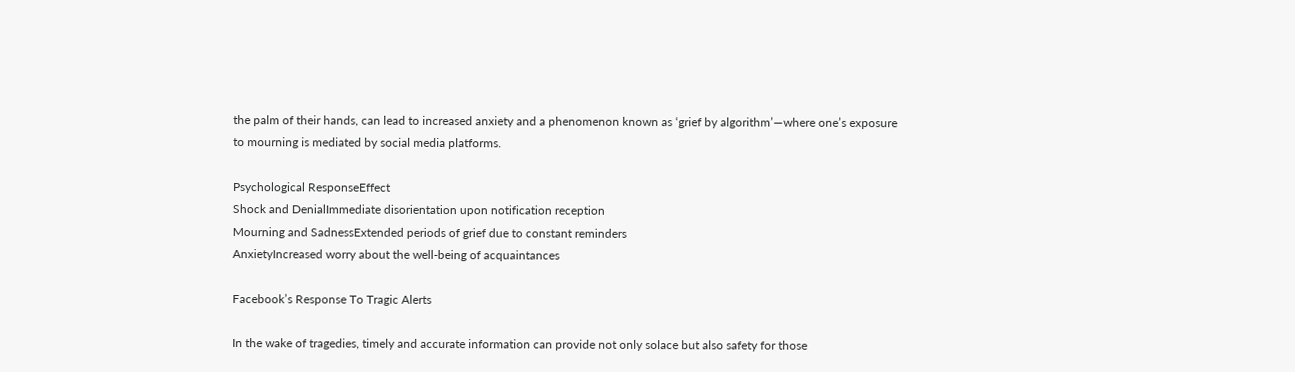the palm of their hands, can lead to increased anxiety and a phenomenon known as ‘grief by algorithm’—where one’s exposure to mourning is mediated by social media platforms.

Psychological ResponseEffect
Shock and DenialImmediate disorientation upon notification reception
Mourning and SadnessExtended periods of grief due to constant reminders
AnxietyIncreased worry about the well-being of acquaintances

Facebook’s Response To Tragic Alerts

In the wake of tragedies, timely and accurate information can provide not only solace but also safety for those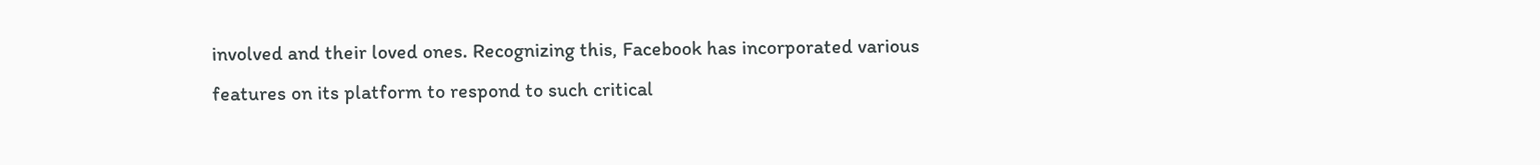involved and their loved ones. Recognizing this, Facebook has incorporated various features on its platform to respond to such critical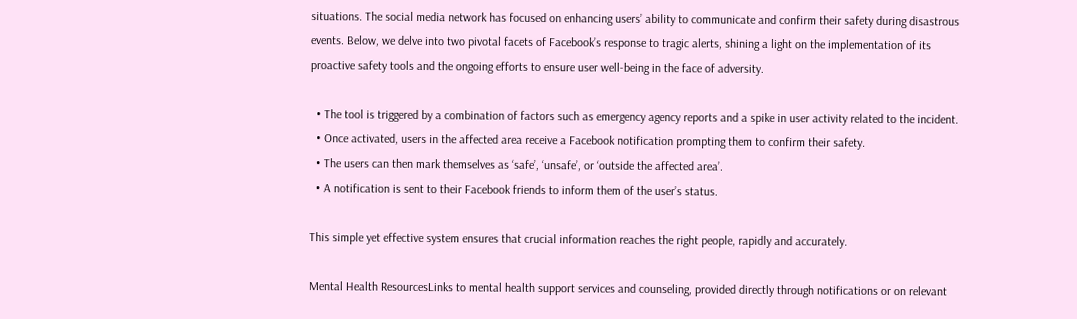situations. The social media network has focused on enhancing users’ ability to communicate and confirm their safety during disastrous events. Below, we delve into two pivotal facets of Facebook’s response to tragic alerts, shining a light on the implementation of its proactive safety tools and the ongoing efforts to ensure user well-being in the face of adversity.

  • The tool is triggered by a combination of factors such as emergency agency reports and a spike in user activity related to the incident.
  • Once activated, users in the affected area receive a Facebook notification prompting them to confirm their safety.
  • The users can then mark themselves as ‘safe’, ‘unsafe’, or ‘outside the affected area’.
  • A notification is sent to their Facebook friends to inform them of the user’s status.

This simple yet effective system ensures that crucial information reaches the right people, rapidly and accurately.

Mental Health ResourcesLinks to mental health support services and counseling, provided directly through notifications or on relevant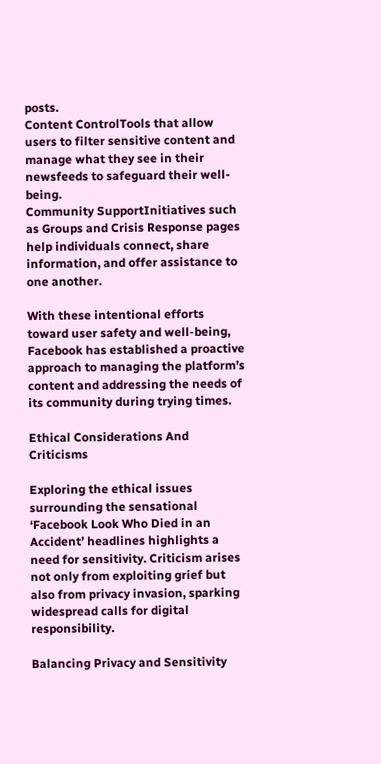posts.
Content ControlTools that allow users to filter sensitive content and manage what they see in their newsfeeds to safeguard their well-being.
Community SupportInitiatives such as Groups and Crisis Response pages help individuals connect, share information, and offer assistance to one another.

With these intentional efforts toward user safety and well-being, Facebook has established a proactive approach to managing the platform’s content and addressing the needs of its community during trying times.

Ethical Considerations And Criticisms

Exploring the ethical issues surrounding the sensational ‘Facebook Look Who Died in an Accident’ headlines highlights a need for sensitivity. Criticism arises not only from exploiting grief but also from privacy invasion, sparking widespread calls for digital responsibility.

Balancing Privacy and Sensitivity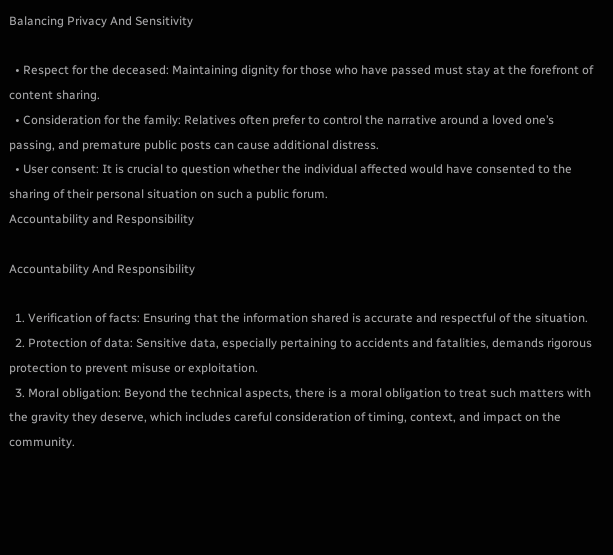Balancing Privacy And Sensitivity

  • Respect for the deceased: Maintaining dignity for those who have passed must stay at the forefront of content sharing.
  • Consideration for the family: Relatives often prefer to control the narrative around a loved one’s passing, and premature public posts can cause additional distress.
  • User consent: It is crucial to question whether the individual affected would have consented to the sharing of their personal situation on such a public forum.
Accountability and Responsibility

Accountability And Responsibility

  1. Verification of facts: Ensuring that the information shared is accurate and respectful of the situation.
  2. Protection of data: Sensitive data, especially pertaining to accidents and fatalities, demands rigorous protection to prevent misuse or exploitation.
  3. Moral obligation: Beyond the technical aspects, there is a moral obligation to treat such matters with the gravity they deserve, which includes careful consideration of timing, context, and impact on the community.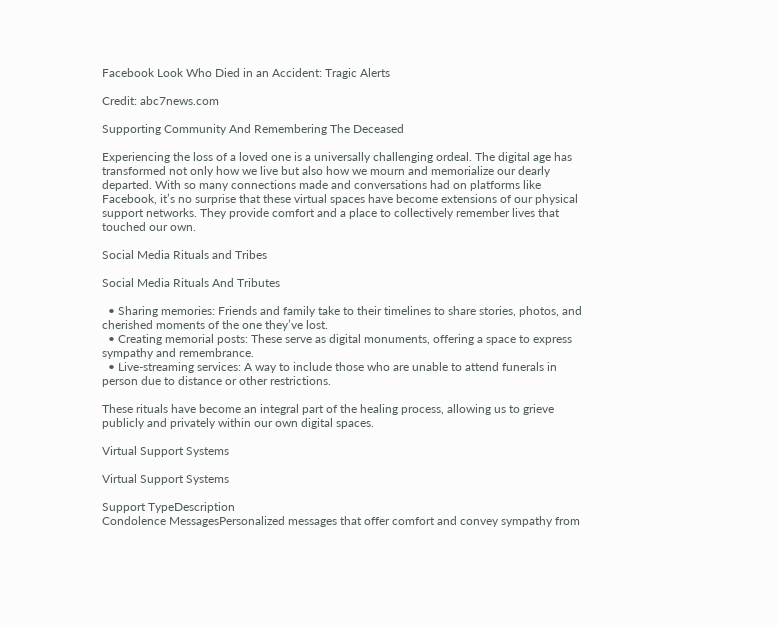Facebook Look Who Died in an Accident: Tragic Alerts

Credit: abc7news.com

Supporting Community And Remembering The Deceased

Experiencing the loss of a loved one is a universally challenging ordeal. The digital age has transformed not only how we live but also how we mourn and memorialize our dearly departed. With so many connections made and conversations had on platforms like Facebook, it’s no surprise that these virtual spaces have become extensions of our physical support networks. They provide comfort and a place to collectively remember lives that touched our own.

Social Media Rituals and Tribes

Social Media Rituals And Tributes

  • Sharing memories: Friends and family take to their timelines to share stories, photos, and cherished moments of the one they’ve lost.
  • Creating memorial posts: These serve as digital monuments, offering a space to express sympathy and remembrance.
  • Live-streaming services: A way to include those who are unable to attend funerals in person due to distance or other restrictions.

These rituals have become an integral part of the healing process, allowing us to grieve publicly and privately within our own digital spaces.

Virtual Support Systems

Virtual Support Systems

Support TypeDescription
Condolence MessagesPersonalized messages that offer comfort and convey sympathy from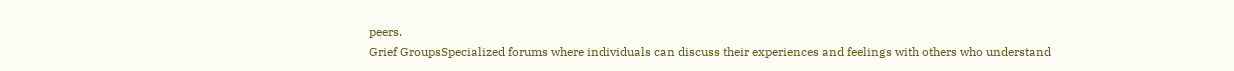peers.
Grief GroupsSpecialized forums where individuals can discuss their experiences and feelings with others who understand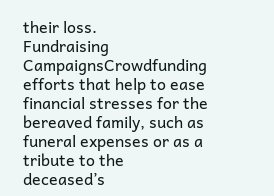their loss.
Fundraising CampaignsCrowdfunding efforts that help to ease financial stresses for the bereaved family, such as funeral expenses or as a tribute to the deceased’s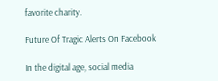favorite charity.

Future Of Tragic Alerts On Facebook

In the digital age, social media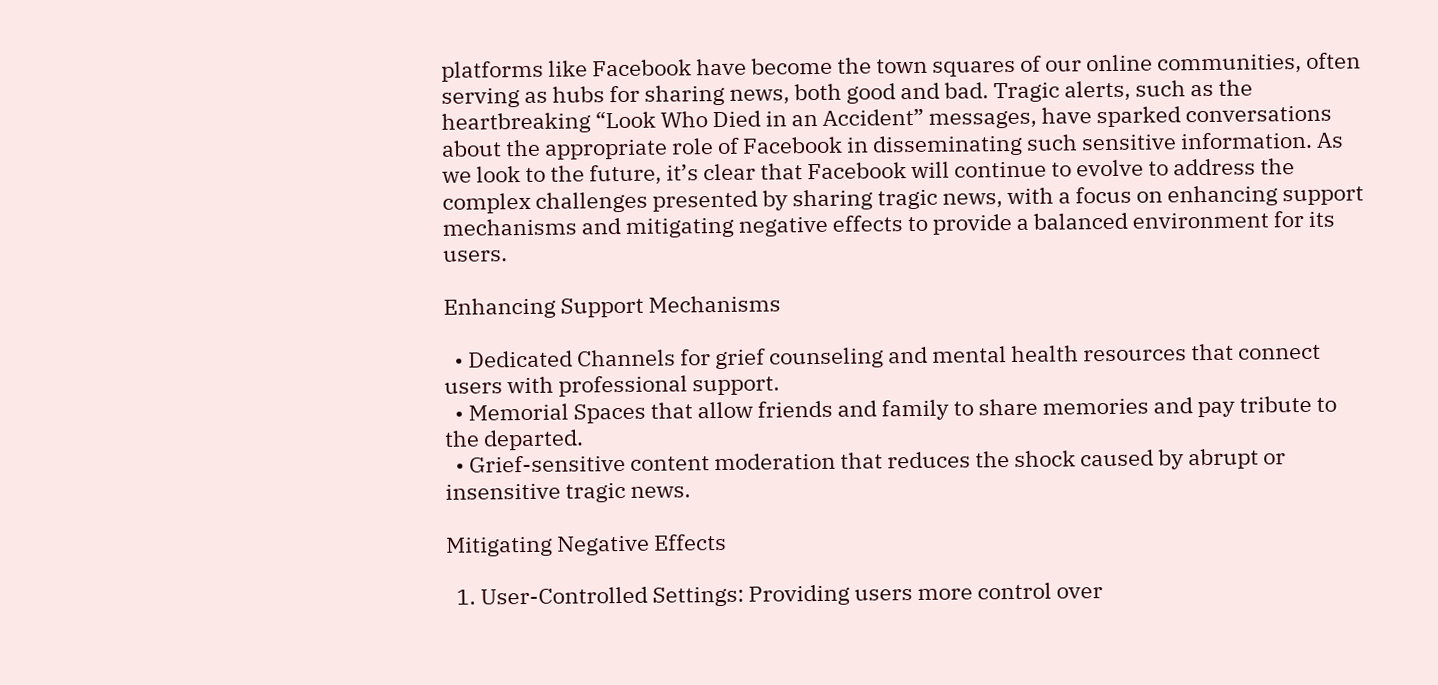platforms like Facebook have become the town squares of our online communities, often serving as hubs for sharing news, both good and bad. Tragic alerts, such as the heartbreaking “Look Who Died in an Accident” messages, have sparked conversations about the appropriate role of Facebook in disseminating such sensitive information. As we look to the future, it’s clear that Facebook will continue to evolve to address the complex challenges presented by sharing tragic news, with a focus on enhancing support mechanisms and mitigating negative effects to provide a balanced environment for its users.

Enhancing Support Mechanisms

  • Dedicated Channels for grief counseling and mental health resources that connect users with professional support.
  • Memorial Spaces that allow friends and family to share memories and pay tribute to the departed.
  • Grief-sensitive content moderation that reduces the shock caused by abrupt or insensitive tragic news.

Mitigating Negative Effects

  1. User-Controlled Settings: Providing users more control over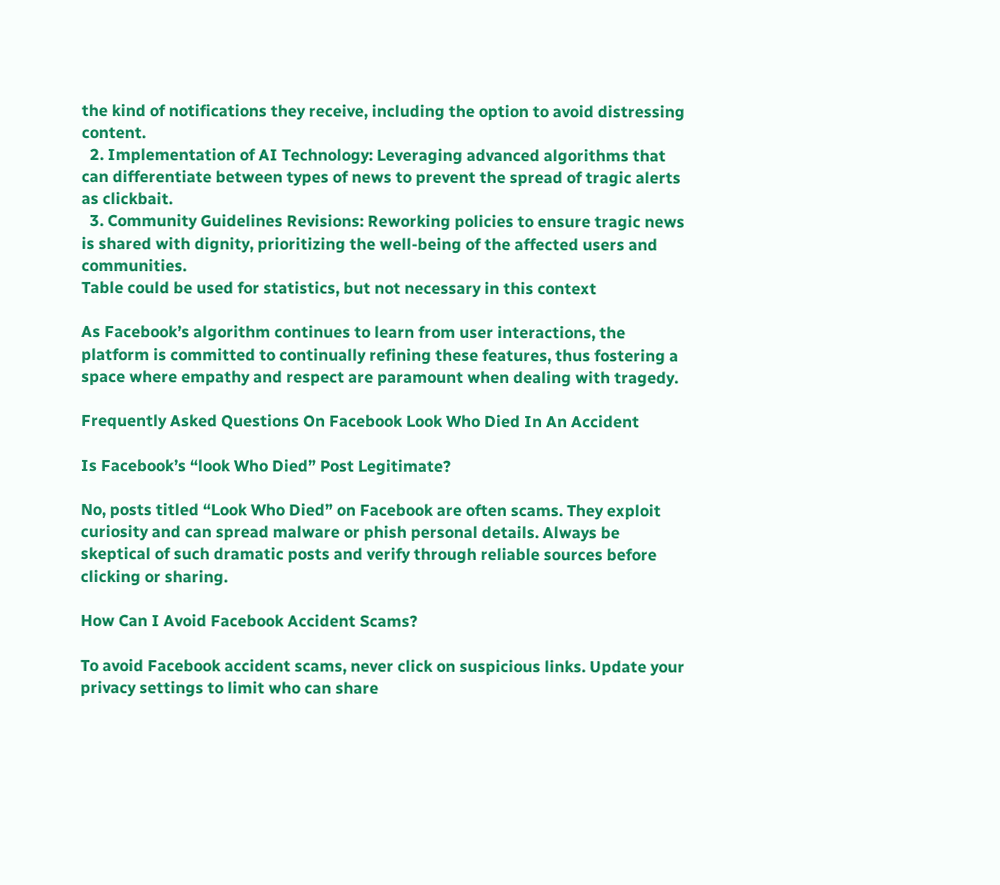the kind of notifications they receive, including the option to avoid distressing content.
  2. Implementation of AI Technology: Leveraging advanced algorithms that can differentiate between types of news to prevent the spread of tragic alerts as clickbait.
  3. Community Guidelines Revisions: Reworking policies to ensure tragic news is shared with dignity, prioritizing the well-being of the affected users and communities.
Table could be used for statistics, but not necessary in this context

As Facebook’s algorithm continues to learn from user interactions, the platform is committed to continually refining these features, thus fostering a space where empathy and respect are paramount when dealing with tragedy.

Frequently Asked Questions On Facebook Look Who Died In An Accident

Is Facebook’s “look Who Died” Post Legitimate?

No, posts titled “Look Who Died” on Facebook are often scams. They exploit curiosity and can spread malware or phish personal details. Always be skeptical of such dramatic posts and verify through reliable sources before clicking or sharing.

How Can I Avoid Facebook Accident Scams?

To avoid Facebook accident scams, never click on suspicious links. Update your privacy settings to limit who can share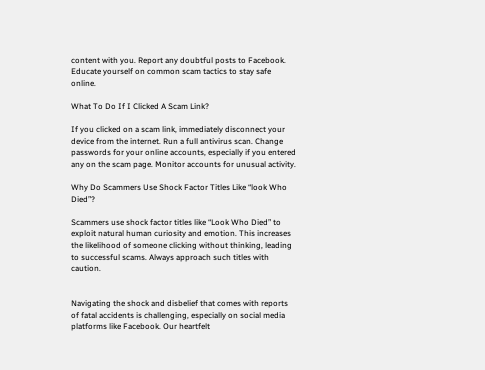content with you. Report any doubtful posts to Facebook. Educate yourself on common scam tactics to stay safe online.

What To Do If I Clicked A Scam Link?

If you clicked on a scam link, immediately disconnect your device from the internet. Run a full antivirus scan. Change passwords for your online accounts, especially if you entered any on the scam page. Monitor accounts for unusual activity.

Why Do Scammers Use Shock Factor Titles Like “look Who Died”?

Scammers use shock factor titles like “Look Who Died” to exploit natural human curiosity and emotion. This increases the likelihood of someone clicking without thinking, leading to successful scams. Always approach such titles with caution.


Navigating the shock and disbelief that comes with reports of fatal accidents is challenging, especially on social media platforms like Facebook. Our heartfelt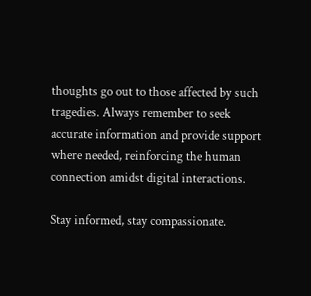thoughts go out to those affected by such tragedies. Always remember to seek accurate information and provide support where needed, reinforcing the human connection amidst digital interactions.

Stay informed, stay compassionate.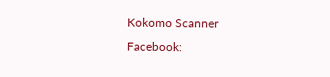Kokomo Scanner Facebook: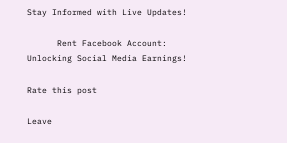Stay Informed with Live Updates!

      Rent Facebook Account: Unlocking Social Media Earnings!

Rate this post

Leave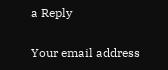a Reply

Your email address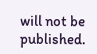will not be published.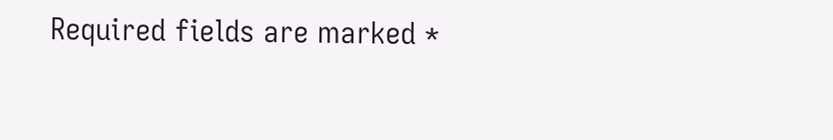Required fields are marked *